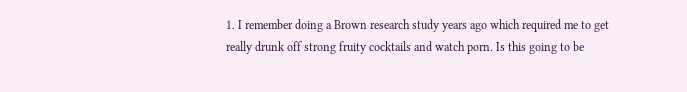1. I remember doing a Brown research study years ago which required me to get really drunk off strong fruity cocktails and watch porn. Is this going to be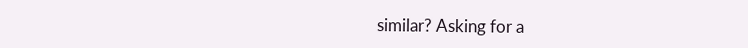similar? Asking for a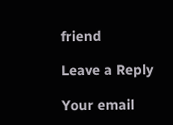friend

Leave a Reply

Your email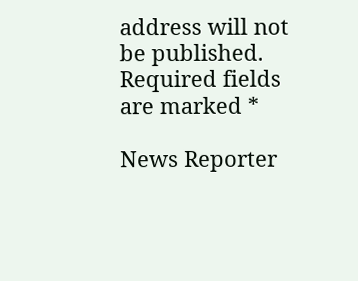address will not be published. Required fields are marked *

News Reporter